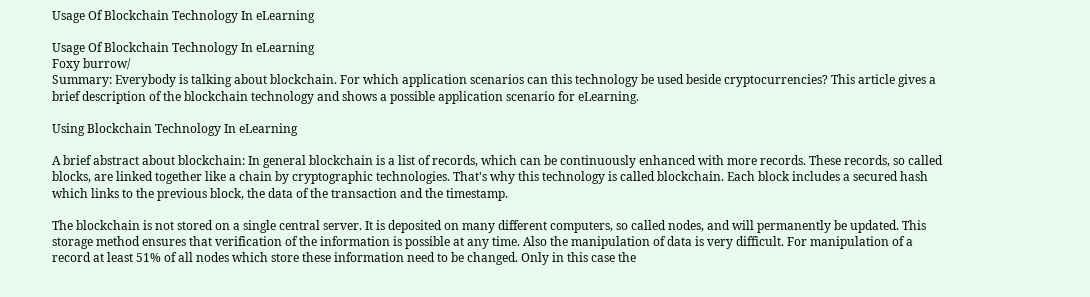Usage Of Blockchain Technology In eLearning

Usage Of Blockchain Technology In eLearning
Foxy burrow/
Summary: Everybody is talking about blockchain. For which application scenarios can this technology be used beside cryptocurrencies? This article gives a brief description of the blockchain technology and shows a possible application scenario for eLearning.

Using Blockchain Technology In eLearning

A brief abstract about blockchain: In general blockchain is a list of records, which can be continuously enhanced with more records. These records, so called blocks, are linked together like a chain by cryptographic technologies. That's why this technology is called blockchain. Each block includes a secured hash which links to the previous block, the data of the transaction and the timestamp.

The blockchain is not stored on a single central server. It is deposited on many different computers, so called nodes, and will permanently be updated. This storage method ensures that verification of the information is possible at any time. Also the manipulation of data is very difficult. For manipulation of a record at least 51% of all nodes which store these information need to be changed. Only in this case the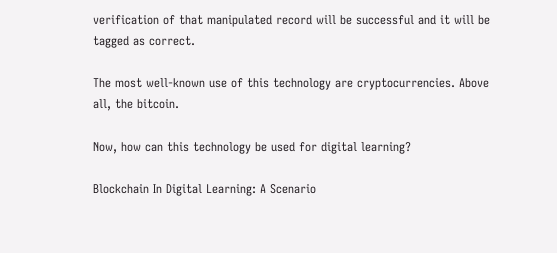verification of that manipulated record will be successful and it will be tagged as correct.

The most well-known use of this technology are cryptocurrencies. Above all, the bitcoin.

Now, how can this technology be used for digital learning?

Blockchain In Digital Learning: A Scenario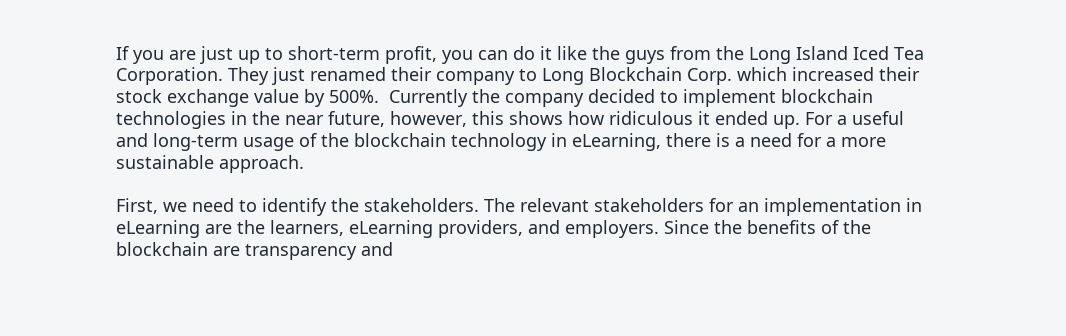If you are just up to short-term profit, you can do it like the guys from the Long Island Iced Tea Corporation. They just renamed their company to Long Blockchain Corp. which increased their stock exchange value by 500%.  Currently the company decided to implement blockchain technologies in the near future, however, this shows how ridiculous it ended up. For a useful and long-term usage of the blockchain technology in eLearning, there is a need for a more sustainable approach.

First, we need to identify the stakeholders. The relevant stakeholders for an implementation in eLearning are the learners, eLearning providers, and employers. Since the benefits of the blockchain are transparency and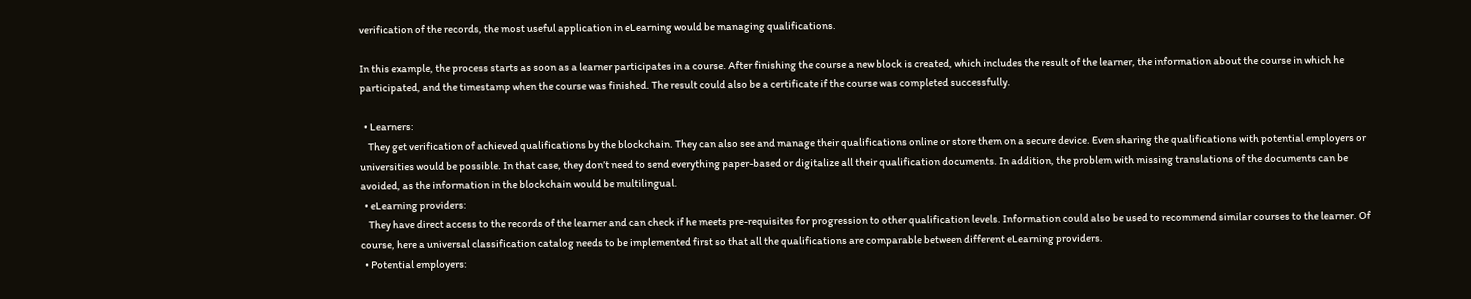verification of the records, the most useful application in eLearning would be managing qualifications.

In this example, the process starts as soon as a learner participates in a course. After finishing the course a new block is created, which includes the result of the learner, the information about the course in which he participated, and the timestamp when the course was finished. The result could also be a certificate if the course was completed successfully.

  • Learners:
    They get verification of achieved qualifications by the blockchain. They can also see and manage their qualifications online or store them on a secure device. Even sharing the qualifications with potential employers or universities would be possible. In that case, they don’t need to send everything paper-based or digitalize all their qualification documents. In addition, the problem with missing translations of the documents can be avoided, as the information in the blockchain would be multilingual.
  • eLearning providers:
    They have direct access to the records of the learner and can check if he meets pre-requisites for progression to other qualification levels. Information could also be used to recommend similar courses to the learner. Of course, here a universal classification catalog needs to be implemented first so that all the qualifications are comparable between different eLearning providers.
  • Potential employers: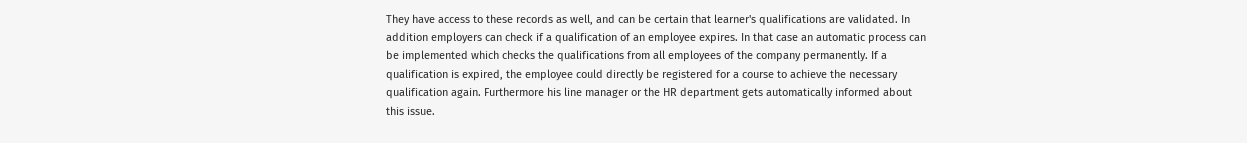They have access to these records as well, and can be certain that learner's qualifications are validated. In addition employers can check if a qualification of an employee expires. In that case an automatic process can be implemented which checks the qualifications from all employees of the company permanently. If a qualification is expired, the employee could directly be registered for a course to achieve the necessary qualification again. Furthermore his line manager or the HR department gets automatically informed about this issue.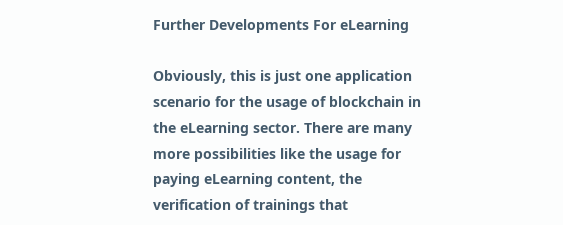Further Developments For eLearning

Obviously, this is just one application scenario for the usage of blockchain in the eLearning sector. There are many more possibilities like the usage for paying eLearning content, the verification of trainings that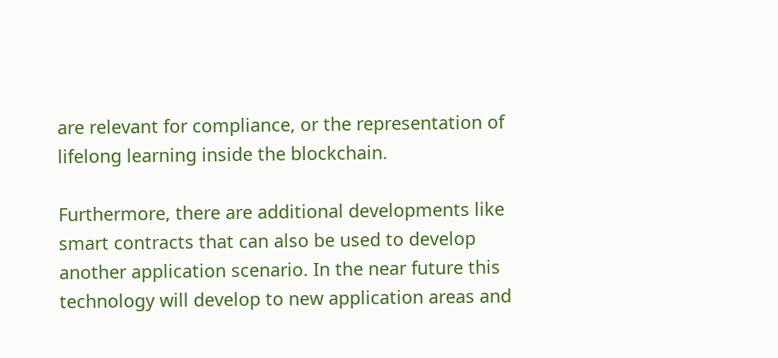are relevant for compliance, or the representation of lifelong learning inside the blockchain.

Furthermore, there are additional developments like smart contracts that can also be used to develop another application scenario. In the near future this technology will develop to new application areas and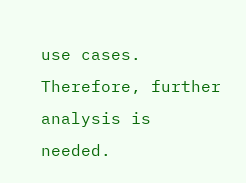use cases. Therefore, further analysis is needed.